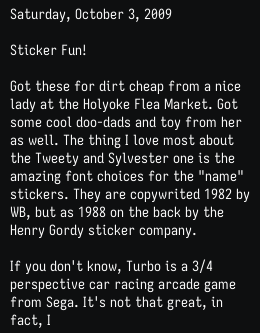Saturday, October 3, 2009

Sticker Fun!

Got these for dirt cheap from a nice lady at the Holyoke Flea Market. Got some cool doo-dads and toy from her as well. The thing I love most about the Tweety and Sylvester one is the amazing font choices for the "name" stickers. They are copywrited 1982 by WB, but as 1988 on the back by the Henry Gordy sticker company.

If you don't know, Turbo is a 3/4 perspective car racing arcade game from Sega. It's not that great, in fact, I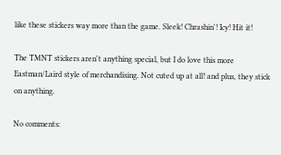like these stickers way more than the game. Sleek! Chrashin'! Icy! Hit it!

The TMNT stickers aren't anything special, but I do love this more Eastman/Laird style of merchandising. Not cuted up at all! and plus, they stick on anything.

No comments: